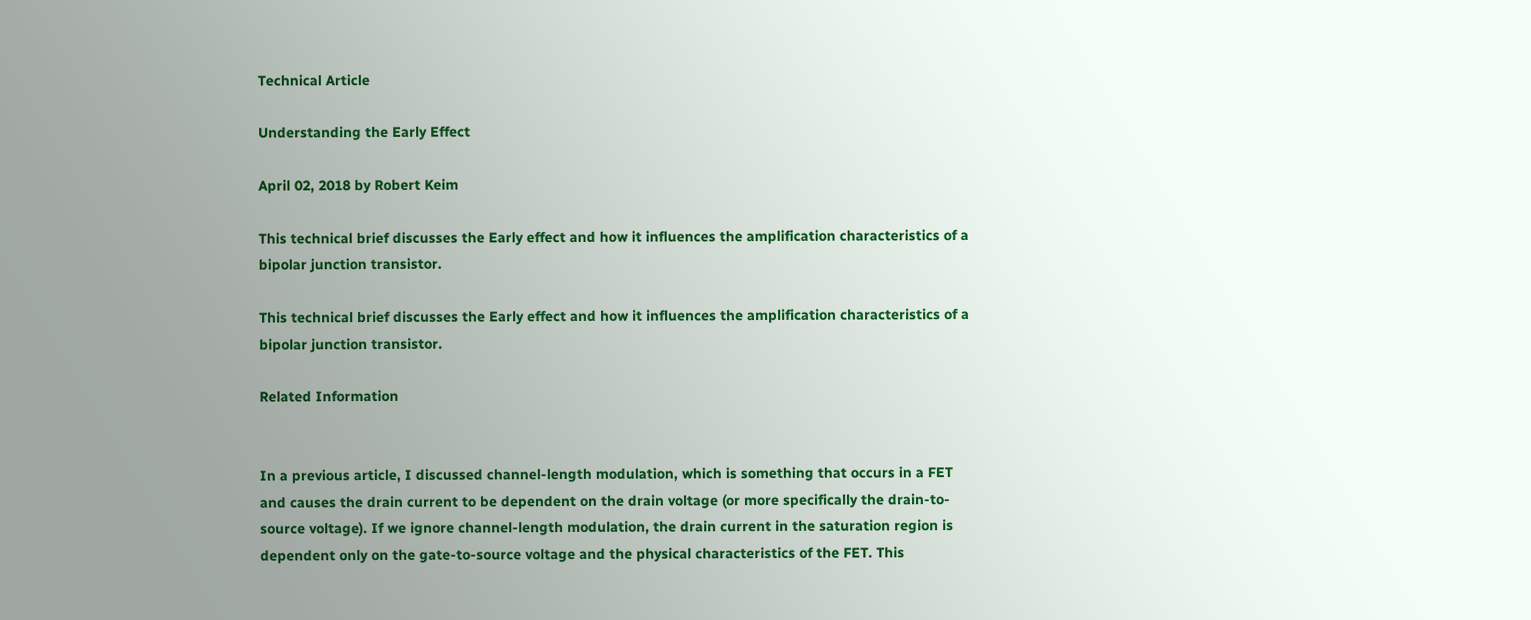Technical Article

Understanding the Early Effect

April 02, 2018 by Robert Keim

This technical brief discusses the Early effect and how it influences the amplification characteristics of a bipolar junction transistor.

This technical brief discusses the Early effect and how it influences the amplification characteristics of a bipolar junction transistor.

Related Information


In a previous article, I discussed channel-length modulation, which is something that occurs in a FET and causes the drain current to be dependent on the drain voltage (or more specifically the drain-to-source voltage). If we ignore channel-length modulation, the drain current in the saturation region is dependent only on the gate-to-source voltage and the physical characteristics of the FET. This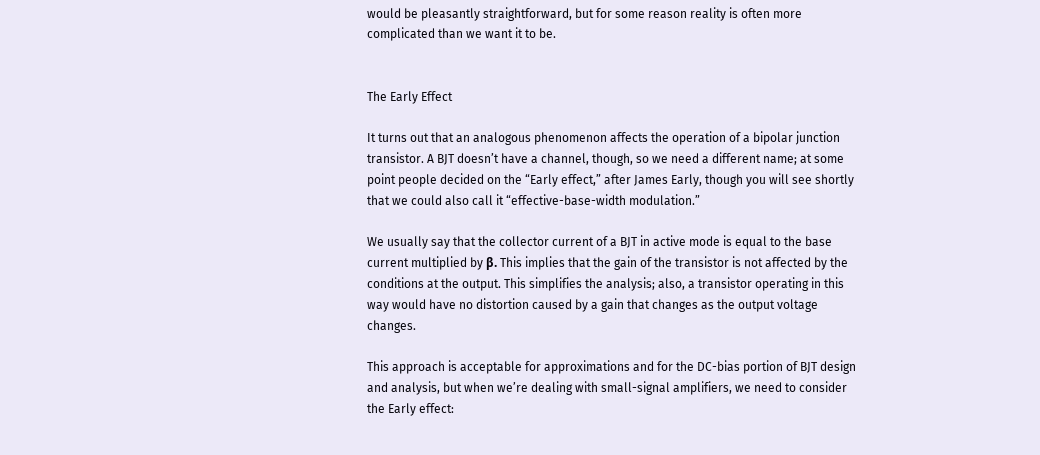would be pleasantly straightforward, but for some reason reality is often more complicated than we want it to be.


The Early Effect

It turns out that an analogous phenomenon affects the operation of a bipolar junction transistor. A BJT doesn’t have a channel, though, so we need a different name; at some point people decided on the “Early effect,” after James Early, though you will see shortly that we could also call it “effective-base-width modulation.”

We usually say that the collector current of a BJT in active mode is equal to the base current multiplied by β. This implies that the gain of the transistor is not affected by the conditions at the output. This simplifies the analysis; also, a transistor operating in this way would have no distortion caused by a gain that changes as the output voltage changes.

This approach is acceptable for approximations and for the DC-bias portion of BJT design and analysis, but when we’re dealing with small-signal amplifiers, we need to consider the Early effect: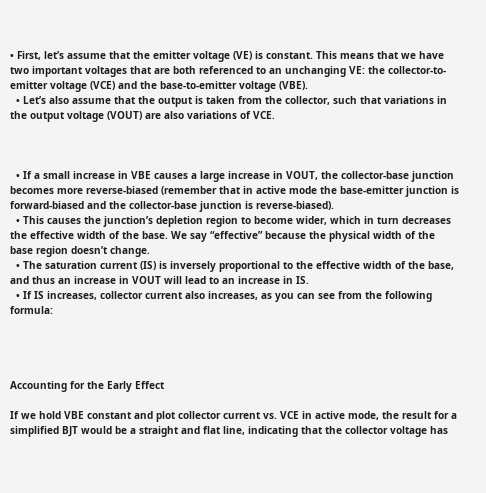• First, let’s assume that the emitter voltage (VE) is constant. This means that we have two important voltages that are both referenced to an unchanging VE: the collector-to-emitter voltage (VCE) and the base-to-emitter voltage (VBE).
  • Let’s also assume that the output is taken from the collector, such that variations in the output voltage (VOUT) are also variations of VCE.



  • If a small increase in VBE causes a large increase in VOUT, the collector-base junction becomes more reverse-biased (remember that in active mode the base-emitter junction is forward-biased and the collector-base junction is reverse-biased).
  • This causes the junction’s depletion region to become wider, which in turn decreases the effective width of the base. We say “effective” because the physical width of the base region doesn’t change.
  • The saturation current (IS) is inversely proportional to the effective width of the base, and thus an increase in VOUT will lead to an increase in IS.
  • If IS increases, collector current also increases, as you can see from the following formula:




Accounting for the Early Effect

If we hold VBE constant and plot collector current vs. VCE in active mode, the result for a simplified BJT would be a straight and flat line, indicating that the collector voltage has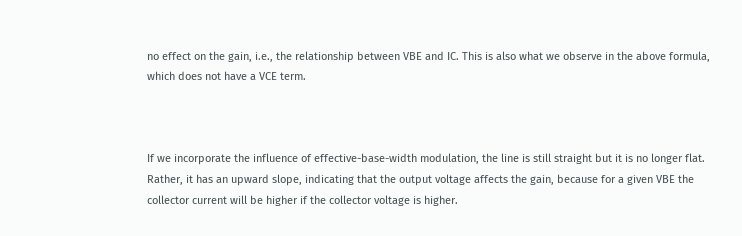no effect on the gain, i.e., the relationship between VBE and IC. This is also what we observe in the above formula, which does not have a VCE term.



If we incorporate the influence of effective-base-width modulation, the line is still straight but it is no longer flat. Rather, it has an upward slope, indicating that the output voltage affects the gain, because for a given VBE the collector current will be higher if the collector voltage is higher.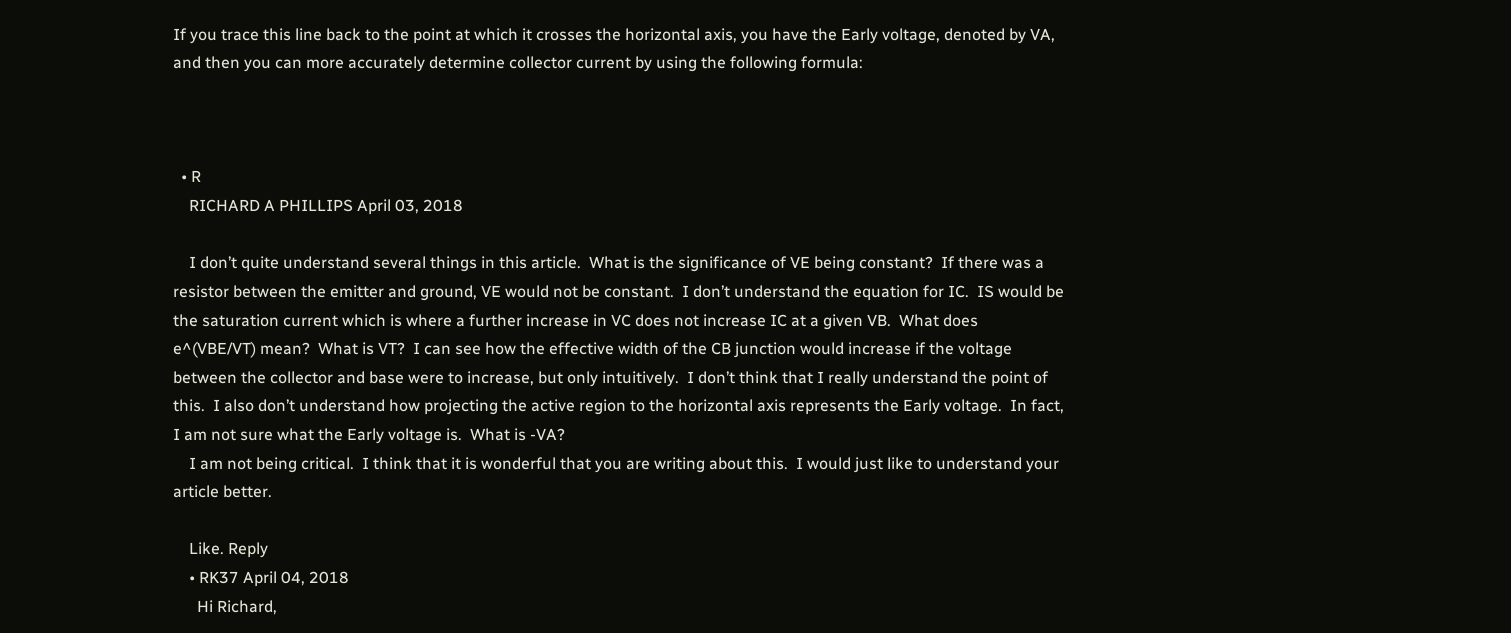If you trace this line back to the point at which it crosses the horizontal axis, you have the Early voltage, denoted by VA, and then you can more accurately determine collector current by using the following formula:



  • R
    RICHARD A PHILLIPS April 03, 2018

    I don’t quite understand several things in this article.  What is the significance of VE being constant?  If there was a resistor between the emitter and ground, VE would not be constant.  I don’t understand the equation for IC.  IS would be the saturation current which is where a further increase in VC does not increase IC at a given VB.  What does e^(VBE/VT) mean?  What is VT?  I can see how the effective width of the CB junction would increase if the voltage between the collector and base were to increase, but only intuitively.  I don’t think that I really understand the point of this.  I also don’t understand how projecting the active region to the horizontal axis represents the Early voltage.  In fact, I am not sure what the Early voltage is.  What is -VA?
    I am not being critical.  I think that it is wonderful that you are writing about this.  I would just like to understand your article better.

    Like. Reply
    • RK37 April 04, 2018
      Hi Richard,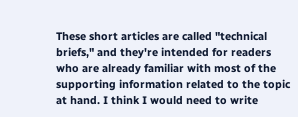These short articles are called "technical briefs," and they're intended for readers who are already familiar with most of the supporting information related to the topic at hand. I think I would need to write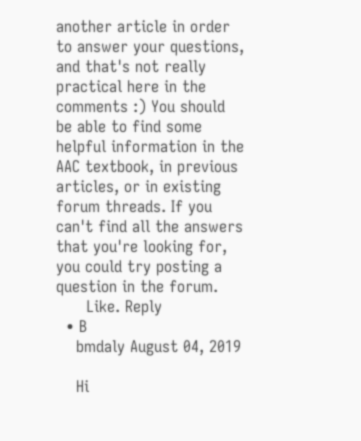another article in order to answer your questions, and that's not really practical here in the comments :) You should be able to find some helpful information in the AAC textbook, in previous articles, or in existing forum threads. If you can't find all the answers that you're looking for, you could try posting a question in the forum.
      Like. Reply
  • B
    bmdaly August 04, 2019

    Hi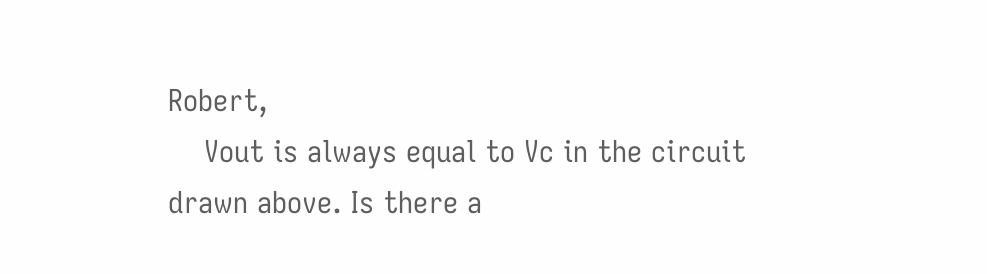Robert,
    Vout is always equal to Vc in the circuit drawn above. Is there a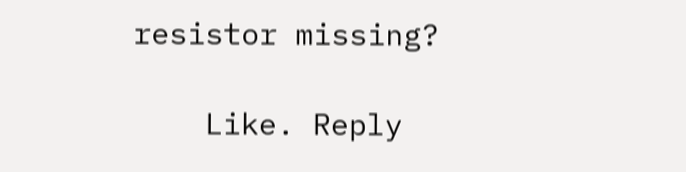resistor missing?

    Like. Reply